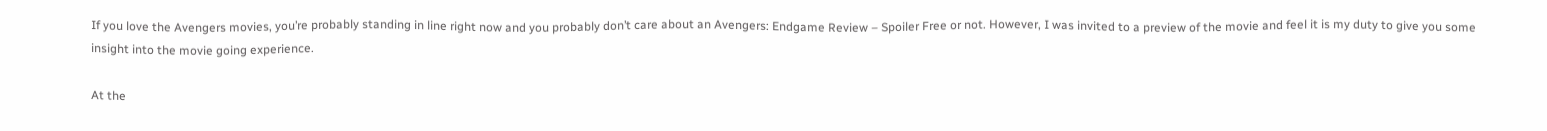If you love the Avengers movies, you’re probably standing in line right now and you probably don’t care about an Avengers: Endgame Review – Spoiler Free or not. However, I was invited to a preview of the movie and feel it is my duty to give you some insight into the movie going experience.

At the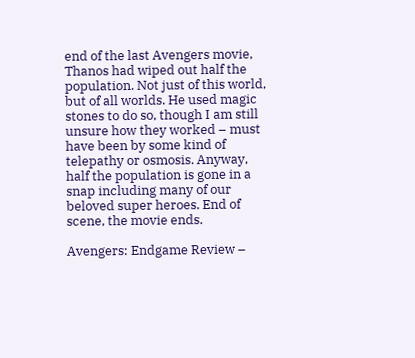end of the last Avengers movie, Thanos had wiped out half the population. Not just of this world, but of all worlds. He used magic stones to do so, though I am still unsure how they worked – must have been by some kind of telepathy or osmosis. Anyway, half the population is gone in a snap including many of our beloved super heroes. End of scene, the movie ends.

Avengers: Endgame Review –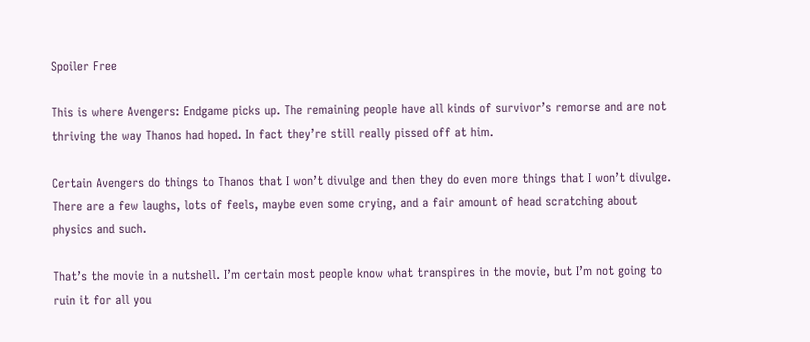Spoiler Free

This is where Avengers: Endgame picks up. The remaining people have all kinds of survivor’s remorse and are not thriving the way Thanos had hoped. In fact they’re still really pissed off at him.

Certain Avengers do things to Thanos that I won’t divulge and then they do even more things that I won’t divulge. There are a few laughs, lots of feels, maybe even some crying, and a fair amount of head scratching about physics and such.

That’s the movie in a nutshell. I’m certain most people know what transpires in the movie, but I’m not going to ruin it for all you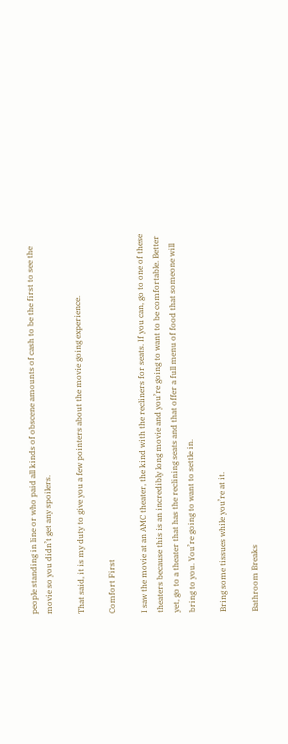people standing in line or who paid all kinds of obscene amounts of cash to be the first to see the movie so you didn’t get any spoilers.

That said, it is my duty to give you a few pointers about the movie going experience.

Comfort First

I saw the movie at an AMC theater, the kind with the recliners for seats. If you can, go to one of these theaters because this is an incredibly long movie and you’re going to want to be comfortable. Better yet, go to a theater that has the reclining seats and that offer a full menu of food that someone will bring to you. You’re going to want to settle in.

Bring some tissues while you’re at it.

Bathroom Breaks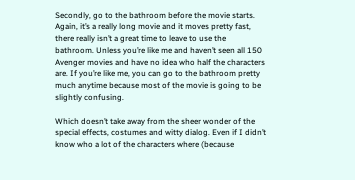Secondly, go to the bathroom before the movie starts. Again, it’s a really long movie and it moves pretty fast, there really isn’t a great time to leave to use the bathroom. Unless you’re like me and haven’t seen all 150 Avenger movies and have no idea who half the characters are. If you’re like me, you can go to the bathroom pretty much anytime because most of the movie is going to be slightly confusing.

Which doesn’t take away from the sheer wonder of the special effects, costumes and witty dialog. Even if I didn’t know who a lot of the characters where (because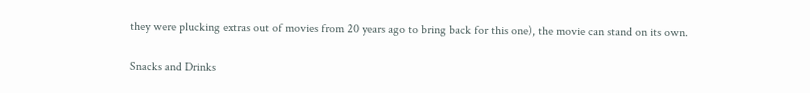they were plucking extras out of movies from 20 years ago to bring back for this one), the movie can stand on its own.

Snacks and Drinks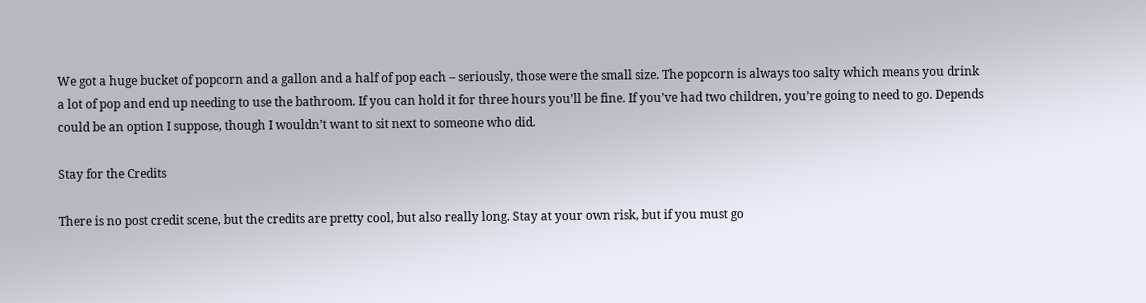We got a huge bucket of popcorn and a gallon and a half of pop each – seriously, those were the small size. The popcorn is always too salty which means you drink a lot of pop and end up needing to use the bathroom. If you can hold it for three hours you’ll be fine. If you’ve had two children, you’re going to need to go. Depends could be an option I suppose, though I wouldn’t want to sit next to someone who did.

Stay for the Credits

There is no post credit scene, but the credits are pretty cool, but also really long. Stay at your own risk, but if you must go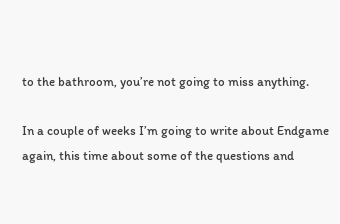to the bathroom, you’re not going to miss anything.

In a couple of weeks I’m going to write about Endgame again, this time about some of the questions and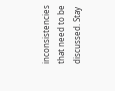inconsistencies that need to be discussed. Stay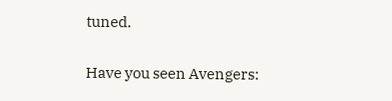tuned.

Have you seen Avengers: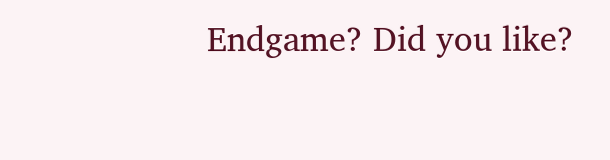Endgame? Did you like?